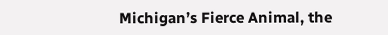Michigan’s Fierce Animal, the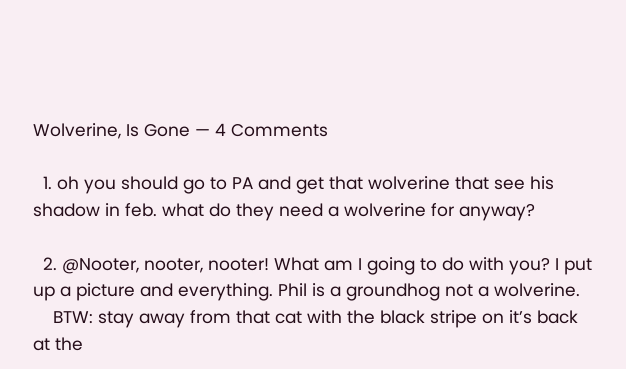Wolverine, Is Gone — 4 Comments

  1. oh you should go to PA and get that wolverine that see his shadow in feb. what do they need a wolverine for anyway?

  2. @Nooter, nooter, nooter! What am I going to do with you? I put up a picture and everything. Phil is a groundhog not a wolverine.
    BTW: stay away from that cat with the black stripe on it’s back at the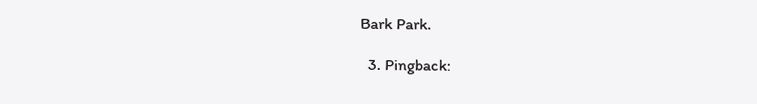Bark Park.

  3. Pingback: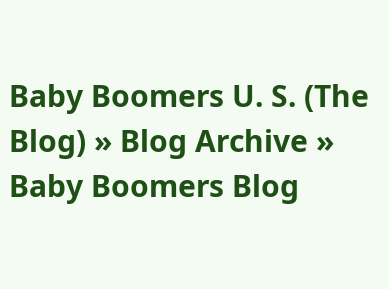Baby Boomers U. S. (The Blog) » Blog Archive » Baby Boomers Blog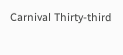Carnival Thirty-third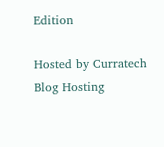Edition

Hosted by Curratech Blog Hosting